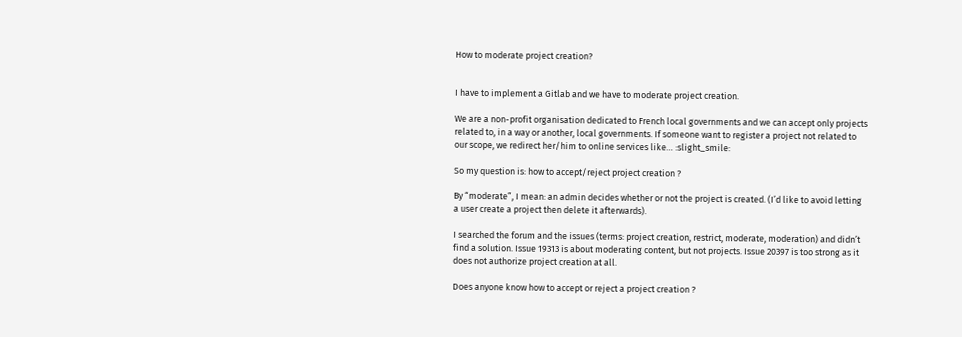How to moderate project creation?


I have to implement a Gitlab and we have to moderate project creation.

We are a non-profit organisation dedicated to French local governments and we can accept only projects related to, in a way or another, local governments. If someone want to register a project not related to our scope, we redirect her/him to online services like… :slight_smile:

So my question is: how to accept/reject project creation ?

By “moderate”, I mean: an admin decides whether or not the project is created. (I’d like to avoid letting a user create a project then delete it afterwards).

I searched the forum and the issues (terms: project creation, restrict, moderate, moderation) and didn’t find a solution. Issue 19313 is about moderating content, but not projects. Issue 20397 is too strong as it does not authorize project creation at all.

Does anyone know how to accept or reject a project creation ?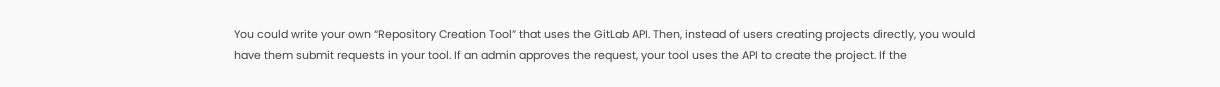You could write your own “Repository Creation Tool” that uses the GitLab API. Then, instead of users creating projects directly, you would have them submit requests in your tool. If an admin approves the request, your tool uses the API to create the project. If the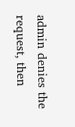admin denies the request, then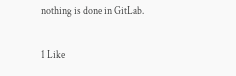nothing is done in GitLab.

1 Like